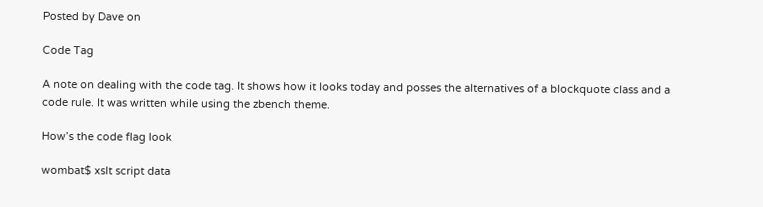Posted by Dave on

Code Tag

A note on dealing with the code tag. It shows how it looks today and posses the alternatives of a blockquote class and a code rule. It was written while using the zbench theme.

How’s the code flag look

wombat$ xslt script data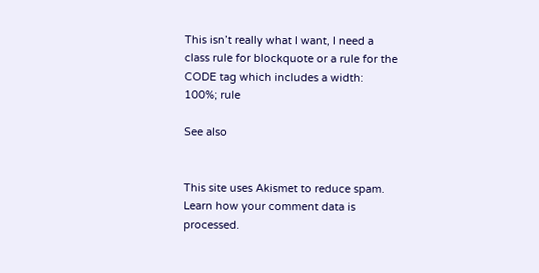This isn’t really what I want, I need a class rule for blockquote or a rule for the CODE tag which includes a width: 100%; rule

See also


This site uses Akismet to reduce spam. Learn how your comment data is processed.